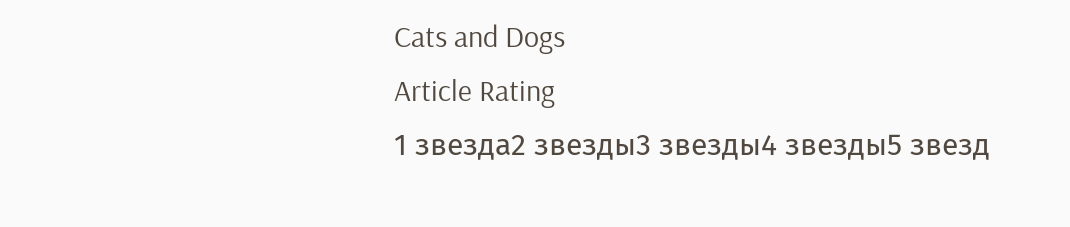Cats and Dogs
Article Rating
1 звезда2 звезды3 звезды4 звезды5 звезд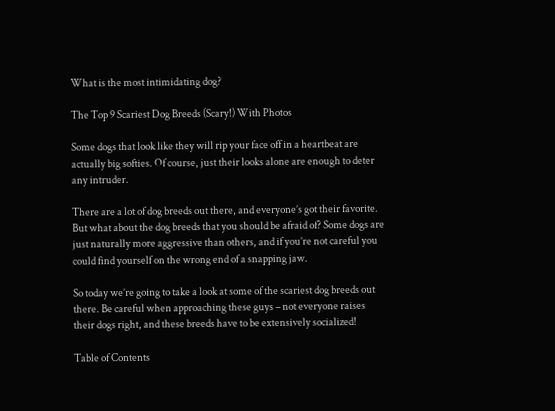What is the most intimidating dog?

The Top 9 Scariest Dog Breeds (Scary!) With Photos

Some dogs that look like they will rip your face off in a heartbeat are actually big softies. Of course, just their looks alone are enough to deter any intruder.

There are a lot of dog breeds out there, and everyone’s got their favorite. But what about the dog breeds that you should be afraid of? Some dogs are just naturally more aggressive than others, and if you’re not careful you could find yourself on the wrong end of a snapping jaw.

So today we’re going to take a look at some of the scariest dog breeds out there. Be careful when approaching these guys – not everyone raises their dogs right, and these breeds have to be extensively socialized!

Table of Contents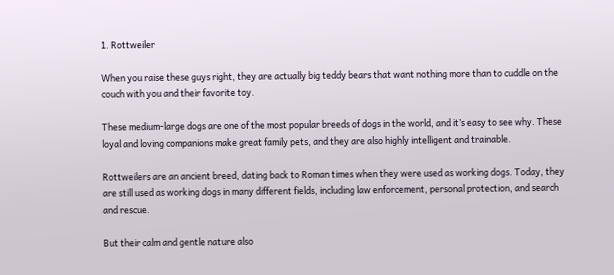1. Rottweiler

When you raise these guys right, they are actually big teddy bears that want nothing more than to cuddle on the couch with you and their favorite toy.

These medium-large dogs are one of the most popular breeds of dogs in the world, and it’s easy to see why. These loyal and loving companions make great family pets, and they are also highly intelligent and trainable.

Rottweilers are an ancient breed, dating back to Roman times when they were used as working dogs. Today, they are still used as working dogs in many different fields, including law enforcement, personal protection, and search and rescue.

But their calm and gentle nature also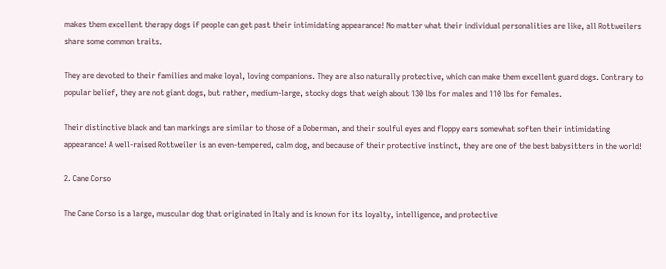makes them excellent therapy dogs if people can get past their intimidating appearance! No matter what their individual personalities are like, all Rottweilers share some common traits.

They are devoted to their families and make loyal, loving companions. They are also naturally protective, which can make them excellent guard dogs. Contrary to popular belief, they are not giant dogs, but rather, medium-large, stocky dogs that weigh about 130 lbs for males and 110 lbs for females.

Their distinctive black and tan markings are similar to those of a Doberman, and their soulful eyes and floppy ears somewhat soften their intimidating appearance! A well-raised Rottweiler is an even-tempered, calm dog, and because of their protective instinct, they are one of the best babysitters in the world!

2. Cane Corso

The Cane Corso is a large, muscular dog that originated in Italy and is known for its loyalty, intelligence, and protective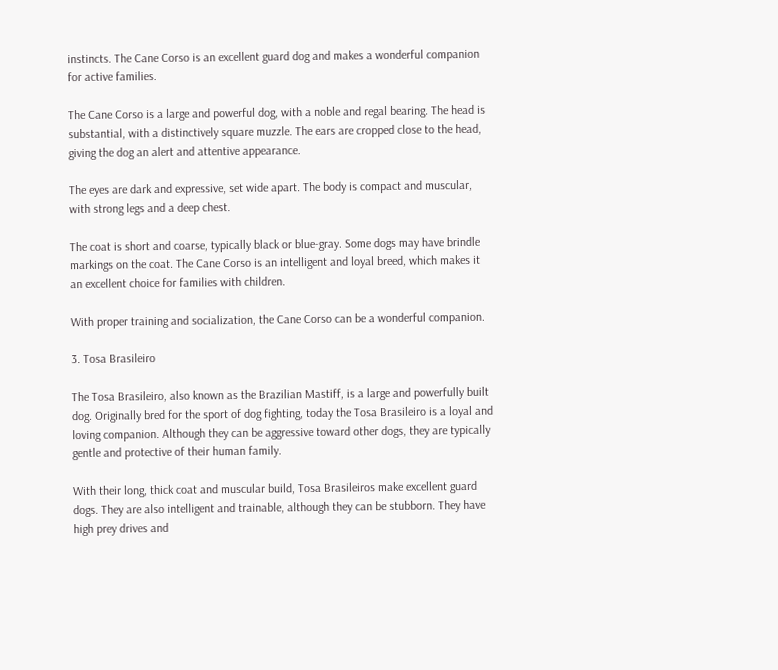instincts. The Cane Corso is an excellent guard dog and makes a wonderful companion for active families.

The Cane Corso is a large and powerful dog, with a noble and regal bearing. The head is substantial, with a distinctively square muzzle. The ears are cropped close to the head, giving the dog an alert and attentive appearance.

The eyes are dark and expressive, set wide apart. The body is compact and muscular, with strong legs and a deep chest.

The coat is short and coarse, typically black or blue-gray. Some dogs may have brindle markings on the coat. The Cane Corso is an intelligent and loyal breed, which makes it an excellent choice for families with children.

With proper training and socialization, the Cane Corso can be a wonderful companion.

3. Tosa Brasileiro

The Tosa Brasileiro, also known as the Brazilian Mastiff, is a large and powerfully built dog. Originally bred for the sport of dog fighting, today the Tosa Brasileiro is a loyal and loving companion. Although they can be aggressive toward other dogs, they are typically gentle and protective of their human family.

With their long, thick coat and muscular build, Tosa Brasileiros make excellent guard dogs. They are also intelligent and trainable, although they can be stubborn. They have high prey drives and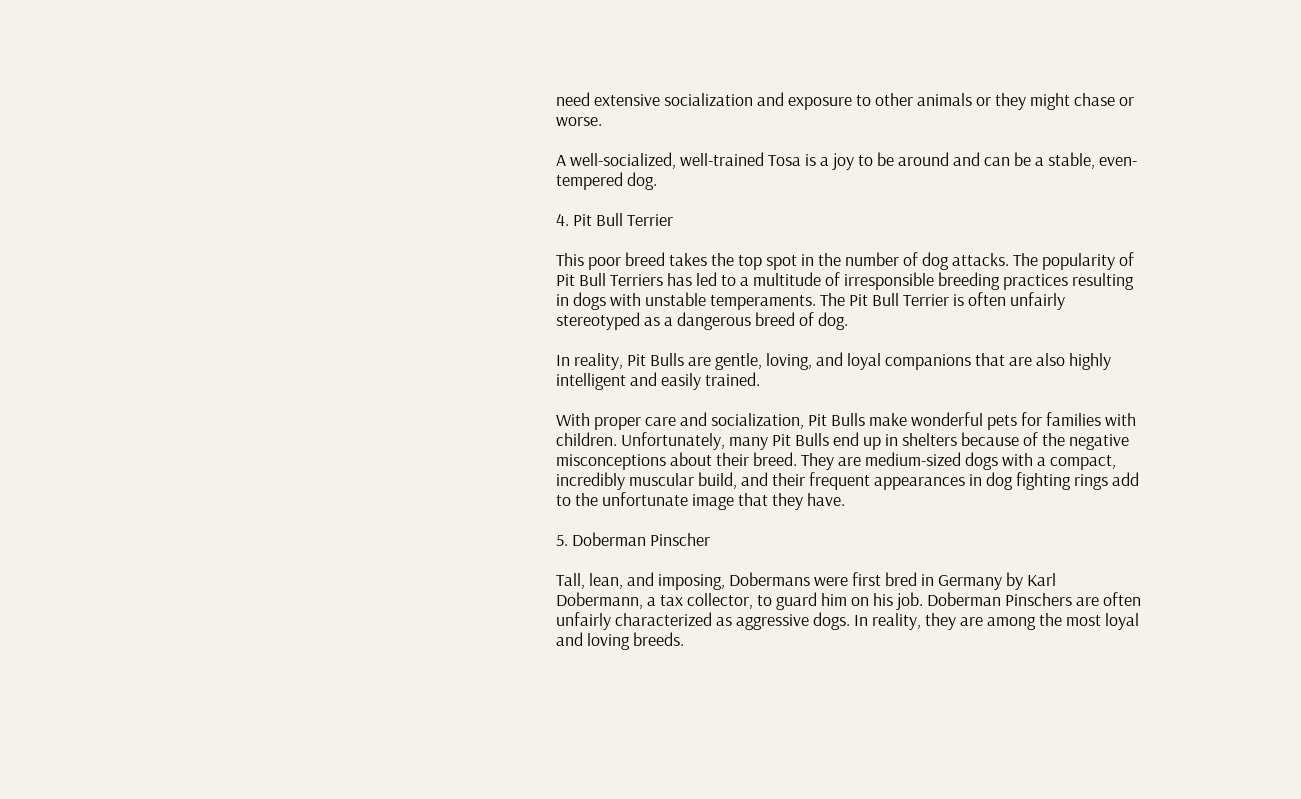need extensive socialization and exposure to other animals or they might chase or worse.

A well-socialized, well-trained Tosa is a joy to be around and can be a stable, even-tempered dog.

4. Pit Bull Terrier

This poor breed takes the top spot in the number of dog attacks. The popularity of Pit Bull Terriers has led to a multitude of irresponsible breeding practices resulting in dogs with unstable temperaments. The Pit Bull Terrier is often unfairly stereotyped as a dangerous breed of dog.

In reality, Pit Bulls are gentle, loving, and loyal companions that are also highly intelligent and easily trained.

With proper care and socialization, Pit Bulls make wonderful pets for families with children. Unfortunately, many Pit Bulls end up in shelters because of the negative misconceptions about their breed. They are medium-sized dogs with a compact, incredibly muscular build, and their frequent appearances in dog fighting rings add to the unfortunate image that they have.

5. Doberman Pinscher

Tall, lean, and imposing, Dobermans were first bred in Germany by Karl Dobermann, a tax collector, to guard him on his job. Doberman Pinschers are often unfairly characterized as aggressive dogs. In reality, they are among the most loyal and loving breeds.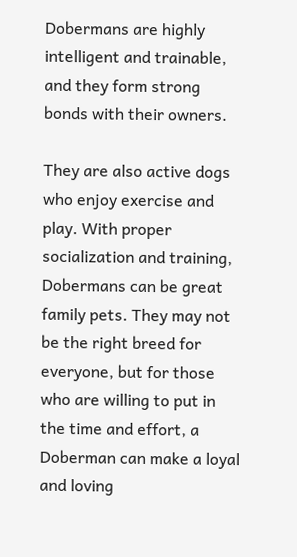Dobermans are highly intelligent and trainable, and they form strong bonds with their owners.

They are also active dogs who enjoy exercise and play. With proper socialization and training, Dobermans can be great family pets. They may not be the right breed for everyone, but for those who are willing to put in the time and effort, a Doberman can make a loyal and loving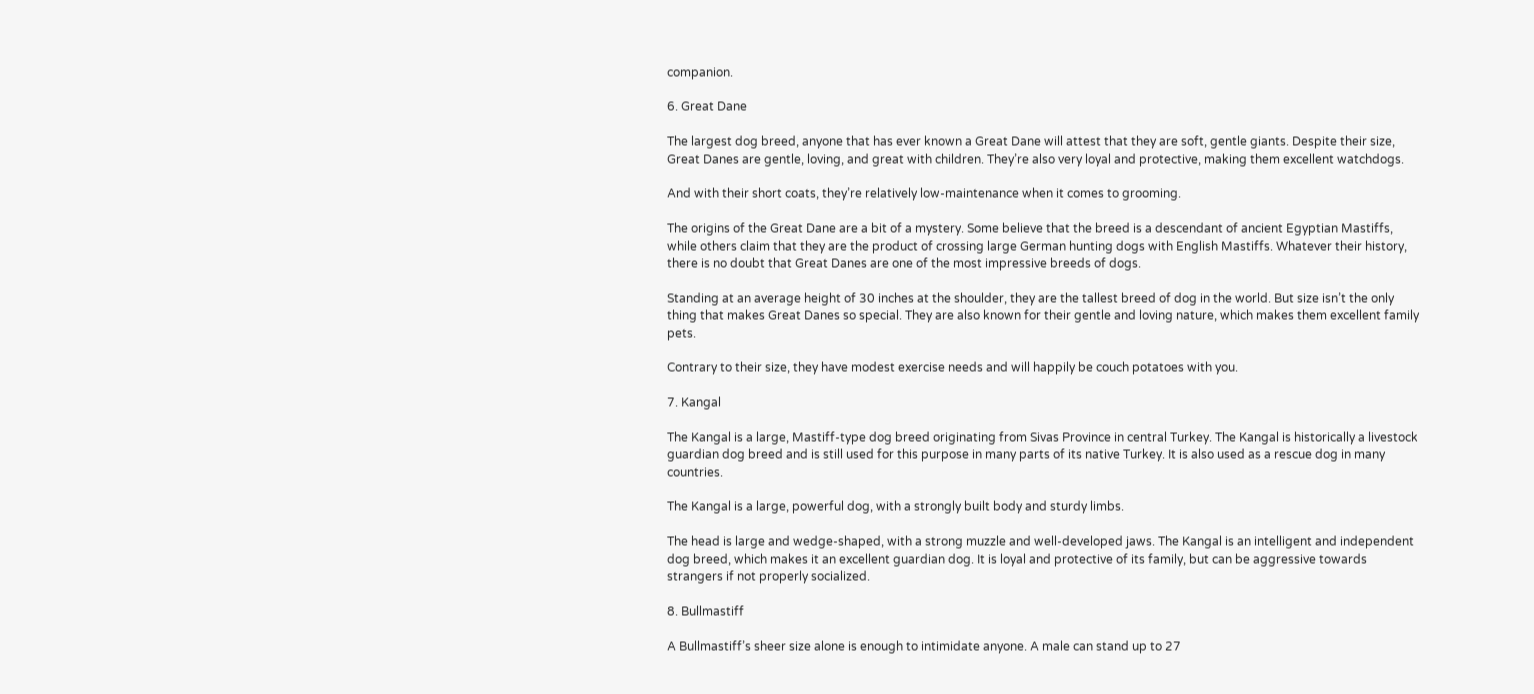companion.

6. Great Dane

The largest dog breed, anyone that has ever known a Great Dane will attest that they are soft, gentle giants. Despite their size, Great Danes are gentle, loving, and great with children. They’re also very loyal and protective, making them excellent watchdogs.

And with their short coats, they’re relatively low-maintenance when it comes to grooming.

The origins of the Great Dane are a bit of a mystery. Some believe that the breed is a descendant of ancient Egyptian Mastiffs, while others claim that they are the product of crossing large German hunting dogs with English Mastiffs. Whatever their history, there is no doubt that Great Danes are one of the most impressive breeds of dogs.

Standing at an average height of 30 inches at the shoulder, they are the tallest breed of dog in the world. But size isn’t the only thing that makes Great Danes so special. They are also known for their gentle and loving nature, which makes them excellent family pets.

Contrary to their size, they have modest exercise needs and will happily be couch potatoes with you.

7. Kangal

The Kangal is a large, Mastiff-type dog breed originating from Sivas Province in central Turkey. The Kangal is historically a livestock guardian dog breed and is still used for this purpose in many parts of its native Turkey. It is also used as a rescue dog in many countries.

The Kangal is a large, powerful dog, with a strongly built body and sturdy limbs.

The head is large and wedge-shaped, with a strong muzzle and well-developed jaws. The Kangal is an intelligent and independent dog breed, which makes it an excellent guardian dog. It is loyal and protective of its family, but can be aggressive towards strangers if not properly socialized.

8. Bullmastiff

A Bullmastiff’s sheer size alone is enough to intimidate anyone. A male can stand up to 27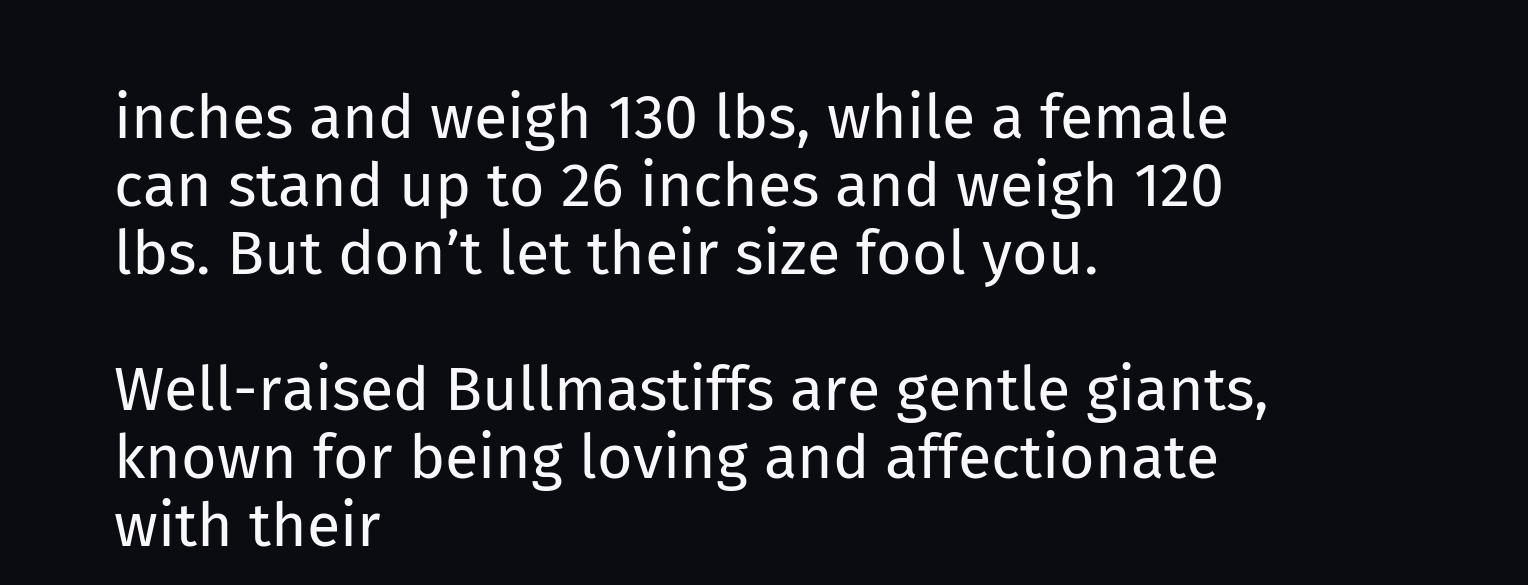inches and weigh 130 lbs, while a female can stand up to 26 inches and weigh 120 lbs. But don’t let their size fool you.

Well-raised Bullmastiffs are gentle giants, known for being loving and affectionate with their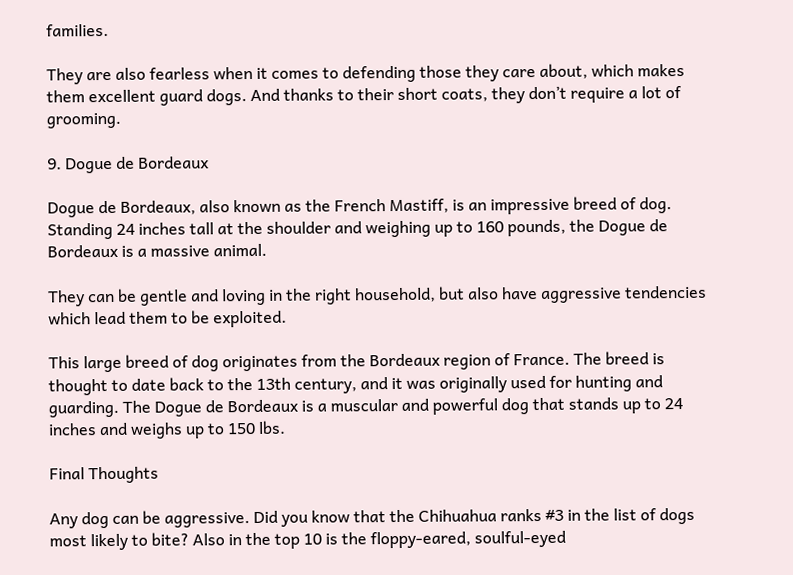families.

They are also fearless when it comes to defending those they care about, which makes them excellent guard dogs. And thanks to their short coats, they don’t require a lot of grooming.

9. Dogue de Bordeaux

Dogue de Bordeaux, also known as the French Mastiff, is an impressive breed of dog. Standing 24 inches tall at the shoulder and weighing up to 160 pounds, the Dogue de Bordeaux is a massive animal.

They can be gentle and loving in the right household, but also have aggressive tendencies which lead them to be exploited.

This large breed of dog originates from the Bordeaux region of France. The breed is thought to date back to the 13th century, and it was originally used for hunting and guarding. The Dogue de Bordeaux is a muscular and powerful dog that stands up to 24 inches and weighs up to 150 lbs.

Final Thoughts

Any dog can be aggressive. Did you know that the Chihuahua ranks #3 in the list of dogs most likely to bite? Also in the top 10 is the floppy-eared, soulful-eyed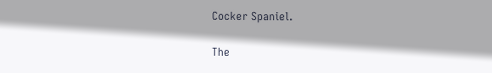Cocker Spaniel.

The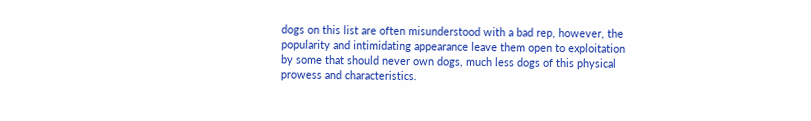dogs on this list are often misunderstood with a bad rep, however, the popularity and intimidating appearance leave them open to exploitation by some that should never own dogs, much less dogs of this physical prowess and characteristics.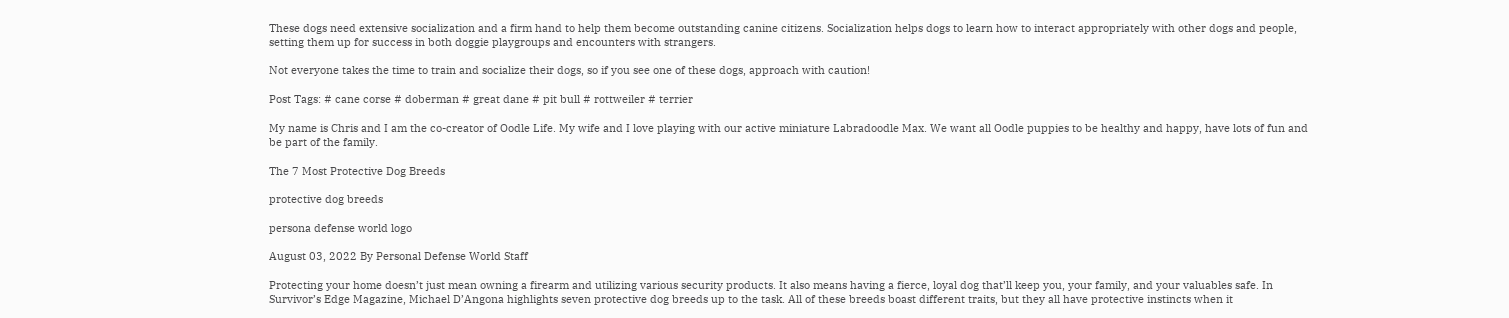These dogs need extensive socialization and a firm hand to help them become outstanding canine citizens. Socialization helps dogs to learn how to interact appropriately with other dogs and people, setting them up for success in both doggie playgroups and encounters with strangers.

Not everyone takes the time to train and socialize their dogs, so if you see one of these dogs, approach with caution!

Post Tags: # cane corse # doberman # great dane # pit bull # rottweiler # terrier

My name is Chris and I am the co-creator of Oodle Life. My wife and I love playing with our active miniature Labradoodle Max. We want all Oodle puppies to be healthy and happy, have lots of fun and be part of the family.

The 7 Most Protective Dog Breeds

protective dog breeds

persona defense world logo

August 03, 2022 By Personal Defense World Staff

Protecting your home doesn’t just mean owning a firearm and utilizing various security products. It also means having a fierce, loyal dog that’ll keep you, your family, and your valuables safe. In Survivor’s Edge Magazine, Michael D’Angona highlights seven protective dog breeds up to the task. All of these breeds boast different traits, but they all have protective instincts when it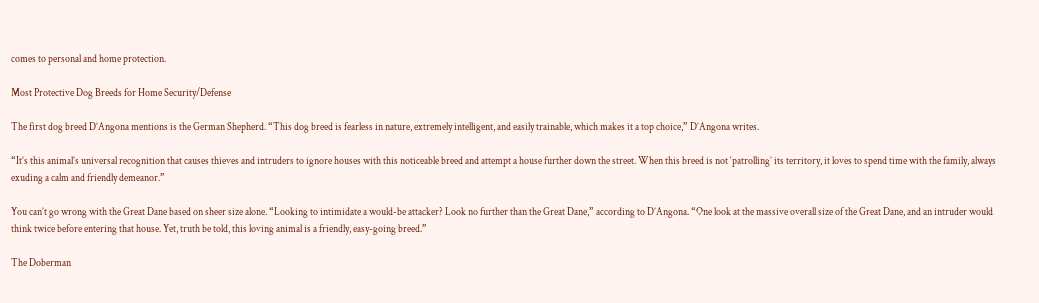comes to personal and home protection.

Most Protective Dog Breeds for Home Security/Defense

The first dog breed D’Angona mentions is the German Shepherd. “This dog breed is fearless in nature, extremely intelligent, and easily trainable, which makes it a top choice,” D’Angona writes.

“It’s this animal’s universal recognition that causes thieves and intruders to ignore houses with this noticeable breed and attempt a house further down the street. When this breed is not ‘patrolling’ its territory, it loves to spend time with the family, always exuding a calm and friendly demeanor.”

You can’t go wrong with the Great Dane based on sheer size alone. “Looking to intimidate a would-be attacker? Look no further than the Great Dane,” according to D’Angona. “One look at the massive overall size of the Great Dane, and an intruder would think twice before entering that house. Yet, truth be told, this loving animal is a friendly, easy-going breed.”

The Doberman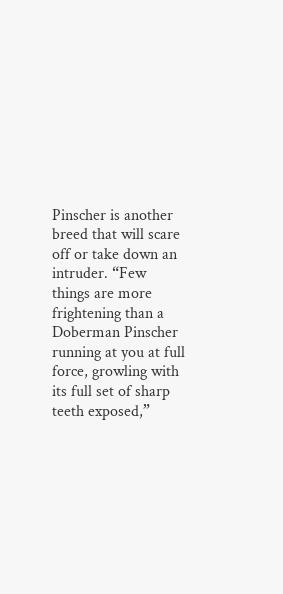Pinscher is another breed that will scare off or take down an intruder. “Few things are more frightening than a Doberman Pinscher running at you at full force, growling with its full set of sharp teeth exposed,”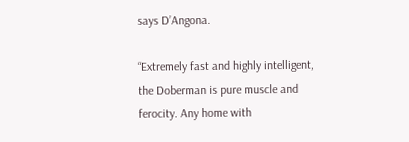says D’Angona.

“Extremely fast and highly intelligent, the Doberman is pure muscle and ferocity. Any home with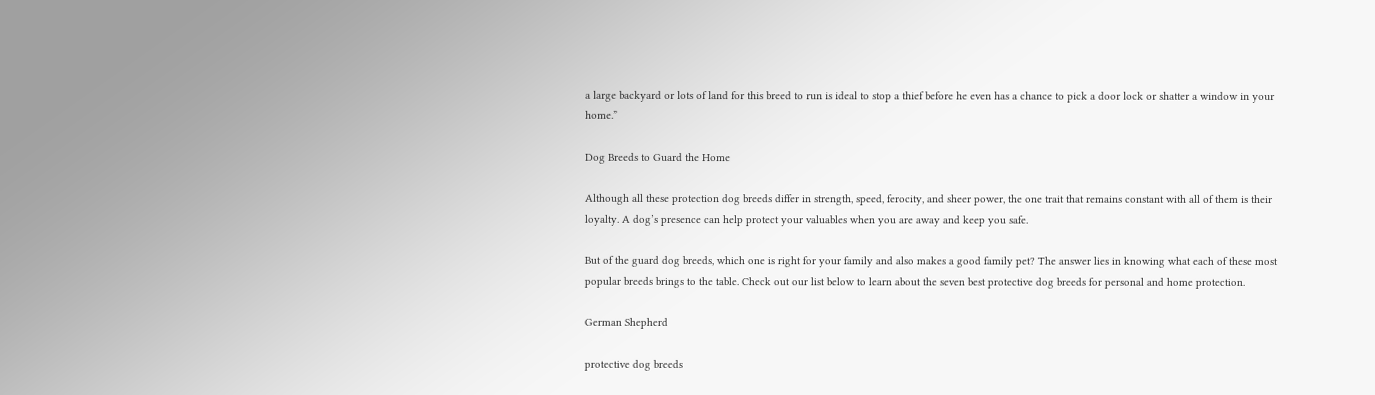a large backyard or lots of land for this breed to run is ideal to stop a thief before he even has a chance to pick a door lock or shatter a window in your home.”

Dog Breeds to Guard the Home

Although all these protection dog breeds differ in strength, speed, ferocity, and sheer power, the one trait that remains constant with all of them is their loyalty. A dog’s presence can help protect your valuables when you are away and keep you safe.

But of the guard dog breeds, which one is right for your family and also makes a good family pet? The answer lies in knowing what each of these most popular breeds brings to the table. Check out our list below to learn about the seven best protective dog breeds for personal and home protection.

German Shepherd

protective dog breeds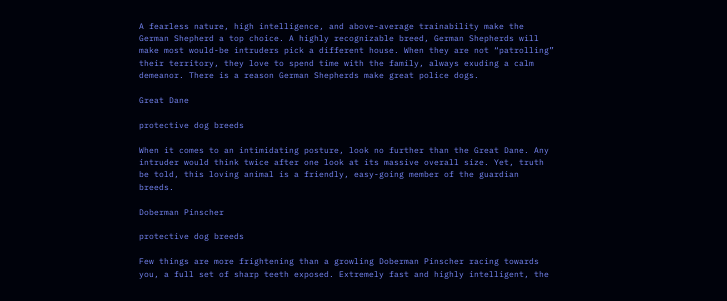A fearless nature, high intelligence, and above-average trainability make the German Shepherd a top choice. A highly recognizable breed, German Shepherds will make most would-be intruders pick a different house. When they are not “patrolling” their territory, they love to spend time with the family, always exuding a calm demeanor. There is a reason German Shepherds make great police dogs.

Great Dane

protective dog breeds

When it comes to an intimidating posture, look no further than the Great Dane. Any intruder would think twice after one look at its massive overall size. Yet, truth be told, this loving animal is a friendly, easy-going member of the guardian breeds.

Doberman Pinscher

protective dog breeds

Few things are more frightening than a growling Doberman Pinscher racing towards you, a full set of sharp teeth exposed. Extremely fast and highly intelligent, the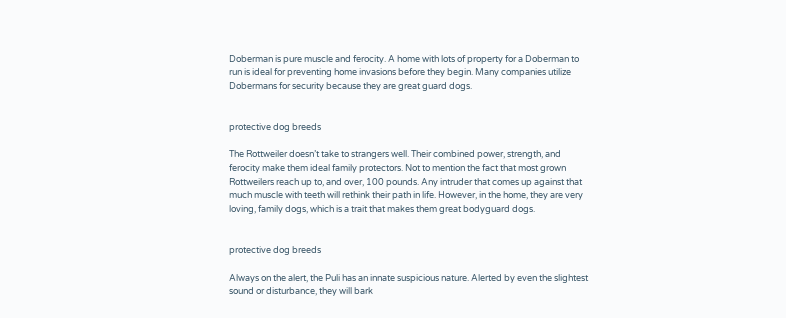Doberman is pure muscle and ferocity. A home with lots of property for a Doberman to run is ideal for preventing home invasions before they begin. Many companies utilize Dobermans for security because they are great guard dogs.


protective dog breeds

The Rottweiler doesn’t take to strangers well. Their combined power, strength, and ferocity make them ideal family protectors. Not to mention the fact that most grown Rottweilers reach up to, and over, 100 pounds. Any intruder that comes up against that much muscle with teeth will rethink their path in life. However, in the home, they are very loving, family dogs, which is a trait that makes them great bodyguard dogs.


protective dog breeds

Always on the alert, the Puli has an innate suspicious nature. Alerted by even the slightest sound or disturbance, they will bark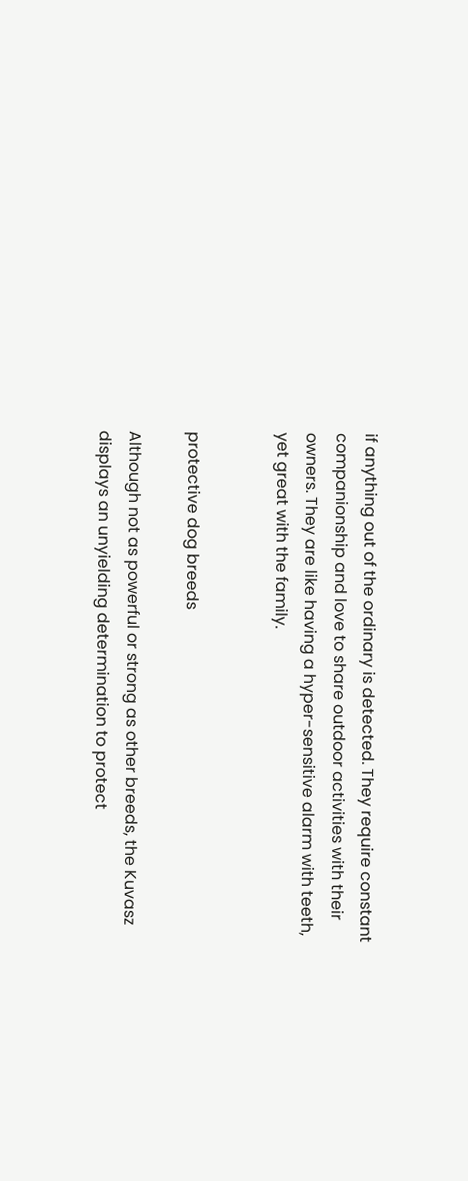if anything out of the ordinary is detected. They require constant companionship and love to share outdoor activities with their owners. They are like having a hyper-sensitive alarm with teeth, yet great with the family.


protective dog breeds

Although not as powerful or strong as other breeds, the Kuvasz displays an unyielding determination to protect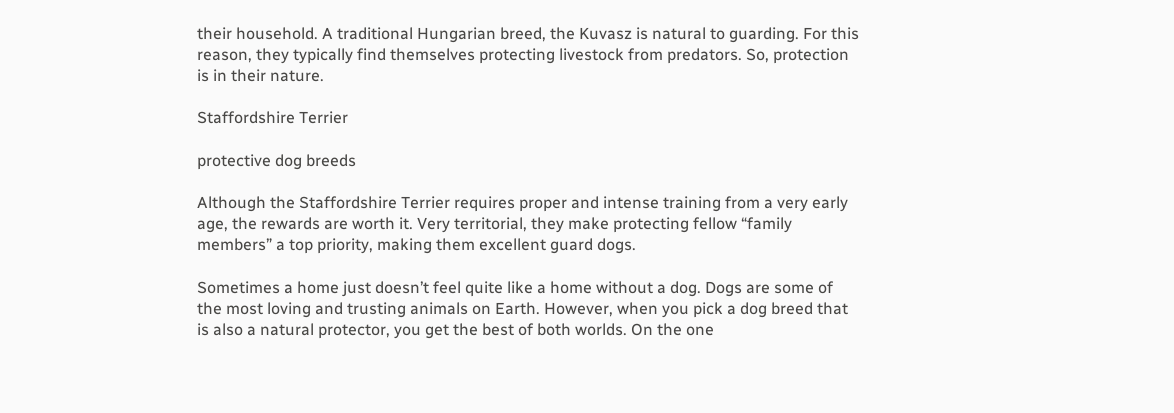their household. A traditional Hungarian breed, the Kuvasz is natural to guarding. For this reason, they typically find themselves protecting livestock from predators. So, protection is in their nature.

Staffordshire Terrier

protective dog breeds

Although the Staffordshire Terrier requires proper and intense training from a very early age, the rewards are worth it. Very territorial, they make protecting fellow “family members” a top priority, making them excellent guard dogs.

Sometimes a home just doesn’t feel quite like a home without a dog. Dogs are some of the most loving and trusting animals on Earth. However, when you pick a dog breed that is also a natural protector, you get the best of both worlds. On the one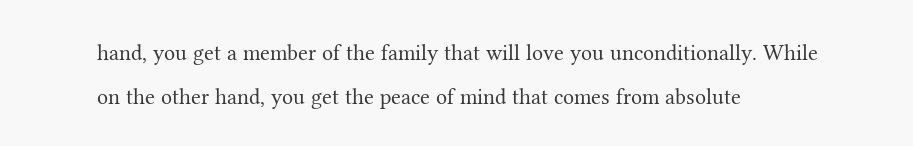hand, you get a member of the family that will love you unconditionally. While on the other hand, you get the peace of mind that comes from absolute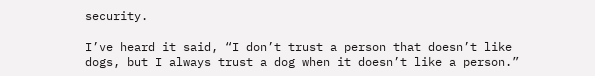security.

I’ve heard it said, “I don’t trust a person that doesn’t like dogs, but I always trust a dog when it doesn’t like a person.”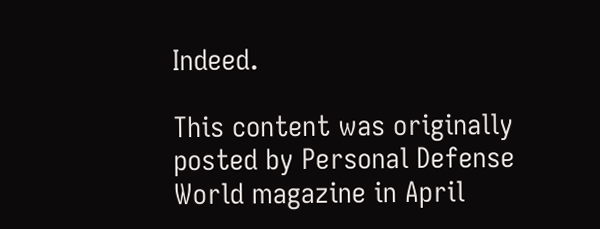Indeed.

This content was originally posted by Personal Defense World magazine in April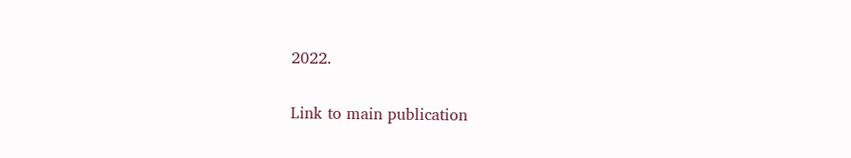2022.

Link to main publication